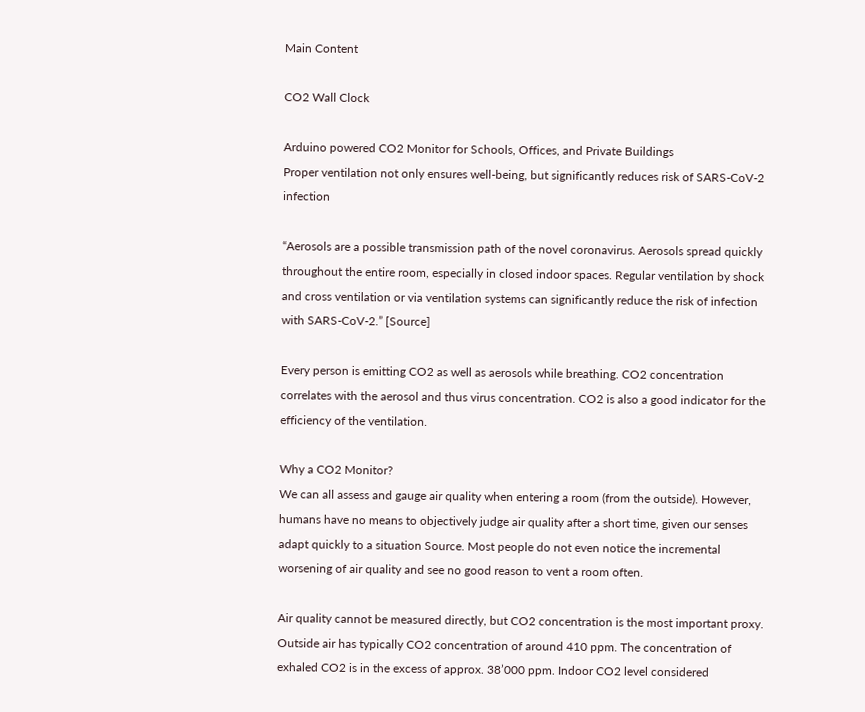Main Content

CO2 Wall Clock

Arduino powered CO2 Monitor for Schools, Offices, and Private Buildings
Proper ventilation not only ensures well-being, but significantly reduces risk of SARS-CoV-2 infection

“Aerosols are a possible transmission path of the novel coronavirus. Aerosols spread quickly throughout the entire room, especially in closed indoor spaces. Regular ventilation by shock and cross ventilation or via ventilation systems can significantly reduce the risk of infection with SARS-CoV-2.” [Source]

Every person is emitting CO2 as well as aerosols while breathing. CO2 concentration correlates with the aerosol and thus virus concentration. CO2 is also a good indicator for the efficiency of the ventilation.

Why a CO2 Monitor?
We can all assess and gauge air quality when entering a room (from the outside). However, humans have no means to objectively judge air quality after a short time, given our senses adapt quickly to a situation Source. Most people do not even notice the incremental worsening of air quality and see no good reason to vent a room often.

Air quality cannot be measured directly, but CO2 concentration is the most important proxy. Outside air has typically CO2 concentration of around 410 ppm. The concentration of exhaled CO2 is in the excess of approx. 38’000 ppm. Indoor CO2 level considered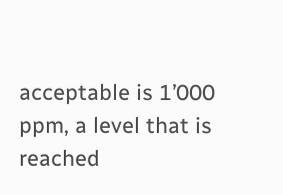acceptable is 1’000 ppm, a level that is reached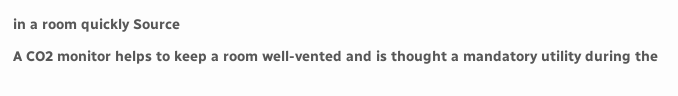in a room quickly Source

A CO2 monitor helps to keep a room well-vented and is thought a mandatory utility during the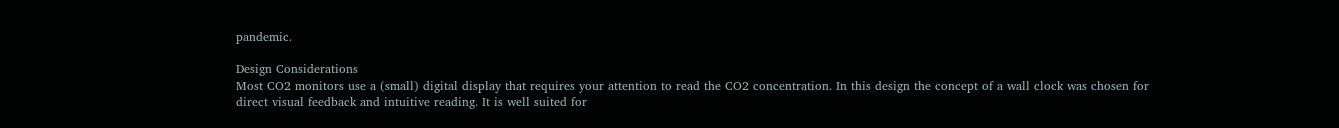pandemic.

Design Considerations
Most CO2 monitors use a (small) digital display that requires your attention to read the CO2 concentration. In this design the concept of a wall clock was chosen for direct visual feedback and intuitive reading. It is well suited for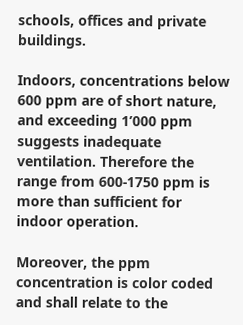schools, offices and private buildings.

Indoors, concentrations below 600 ppm are of short nature, and exceeding 1’000 ppm suggests inadequate ventilation. Therefore the range from 600-1750 ppm is more than sufficient for indoor operation.

Moreover, the ppm concentration is color coded and shall relate to the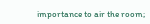importance to air the room;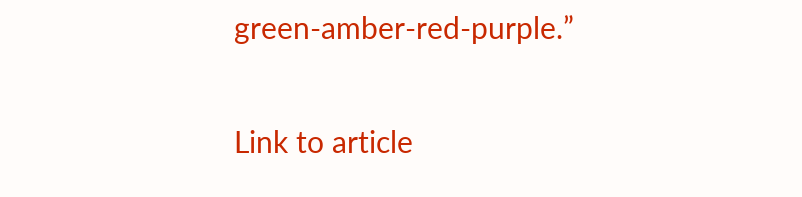green-amber-red-purple.”

Link to article